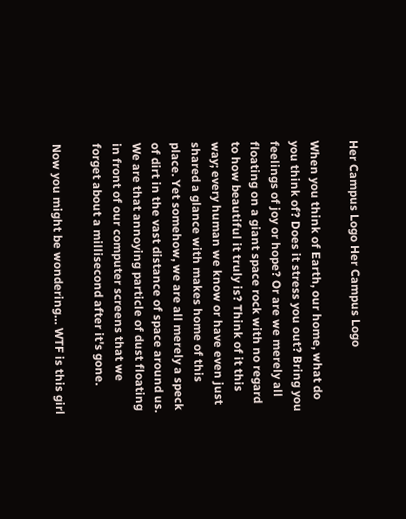Her Campus Logo Her Campus Logo

When you think of Earth, our home, what do you think of? Does it stress you out? Bring you feelings of joy or hope? Or are we merely all floating on a giant space rock with no regard to how beautiful it truly is? Think of it this way; every human we know or have even just shared a glance with makes home of this place. Yet somehow, we are all merely a speck of dirt in the vast distance of space around us. We are that annoying particle of dust floating in front of our computer screens that we forget about a millisecond after it's gone.

Now you might be wondering… WTF is this girl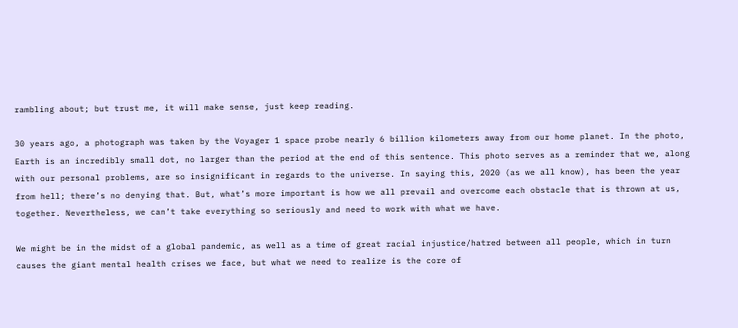rambling about; but trust me, it will make sense, just keep reading.

30 years ago, a photograph was taken by the Voyager 1 space probe nearly 6 billion kilometers away from our home planet. In the photo, Earth is an incredibly small dot, no larger than the period at the end of this sentence. This photo serves as a reminder that we, along with our personal problems, are so insignificant in regards to the universe. In saying this, 2020 (as we all know), has been the year from hell; there’s no denying that. But, what’s more important is how we all prevail and overcome each obstacle that is thrown at us, together. Nevertheless, we can’t take everything so seriously and need to work with what we have.

We might be in the midst of a global pandemic, as well as a time of great racial injustice/hatred between all people, which in turn causes the giant mental health crises we face, but what we need to realize is the core of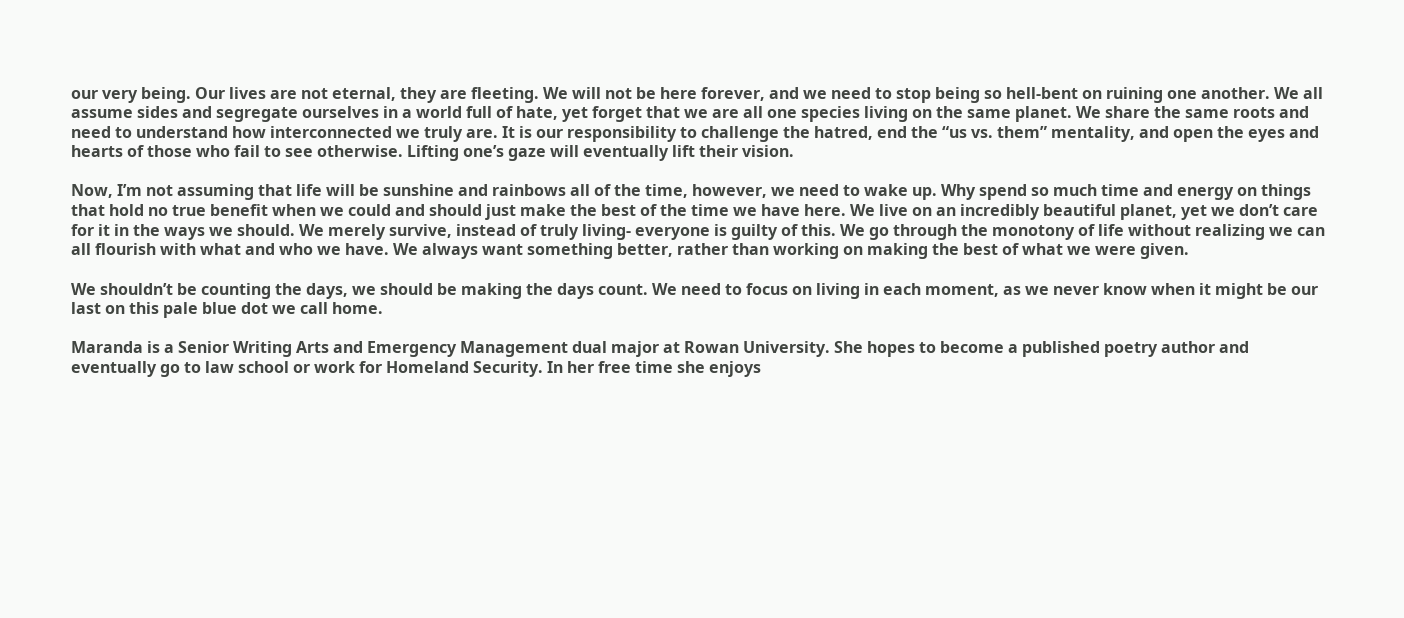our very being. Our lives are not eternal, they are fleeting. We will not be here forever, and we need to stop being so hell-bent on ruining one another. We all assume sides and segregate ourselves in a world full of hate, yet forget that we are all one species living on the same planet. We share the same roots and need to understand how interconnected we truly are. It is our responsibility to challenge the hatred, end the “us vs. them” mentality, and open the eyes and hearts of those who fail to see otherwise. Lifting one’s gaze will eventually lift their vision.

Now, I’m not assuming that life will be sunshine and rainbows all of the time, however, we need to wake up. Why spend so much time and energy on things that hold no true benefit when we could and should just make the best of the time we have here. We live on an incredibly beautiful planet, yet we don’t care for it in the ways we should. We merely survive, instead of truly living- everyone is guilty of this. We go through the monotony of life without realizing we can all flourish with what and who we have. We always want something better, rather than working on making the best of what we were given.

We shouldn’t be counting the days, we should be making the days count. We need to focus on living in each moment, as we never know when it might be our last on this pale blue dot we call home.

Maranda is a Senior Writing Arts and Emergency Management dual major at Rowan University. She hopes to become a published poetry author and eventually go to law school or work for Homeland Security. In her free time she enjoys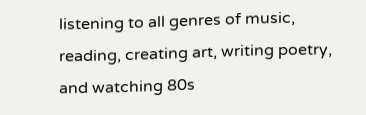listening to all genres of music, reading, creating art, writing poetry, and watching 80s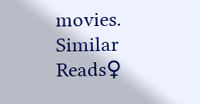movies.
Similar Reads♀